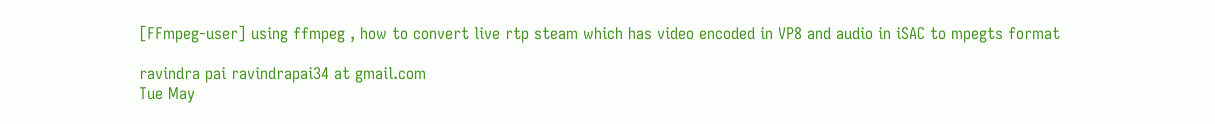[FFmpeg-user] using ffmpeg , how to convert live rtp steam which has video encoded in VP8 and audio in iSAC to mpegts format

ravindra pai ravindrapai34 at gmail.com
Tue May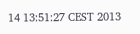14 13:51:27 CEST 2013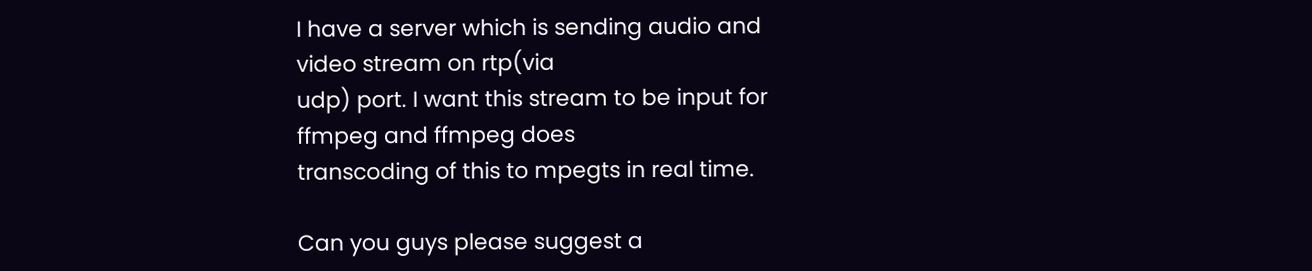I have a server which is sending audio and video stream on rtp(via
udp) port. I want this stream to be input for ffmpeg and ffmpeg does
transcoding of this to mpegts in real time.

Can you guys please suggest a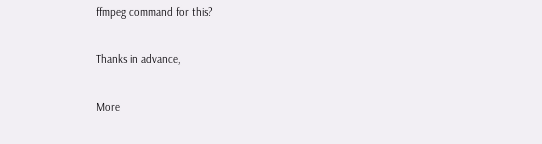ffmpeg command for this?

Thanks in advance,

More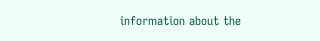information about the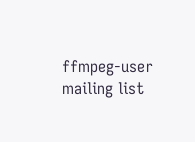ffmpeg-user mailing list